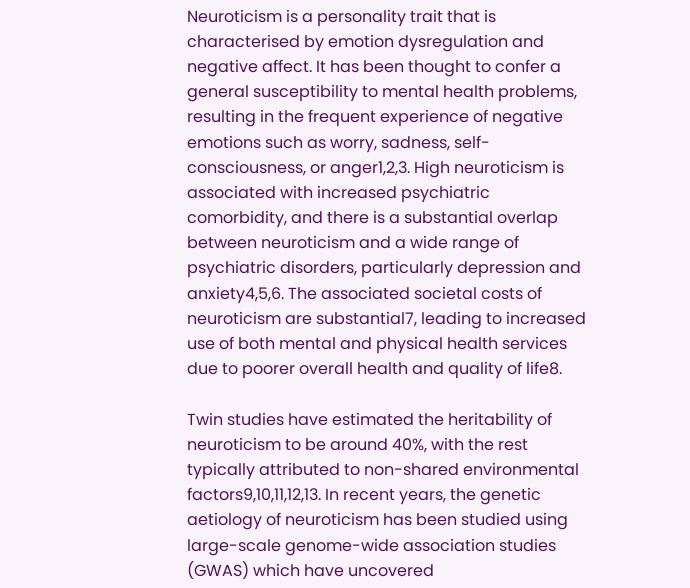Neuroticism is a personality trait that is characterised by emotion dysregulation and negative affect. It has been thought to confer a general susceptibility to mental health problems, resulting in the frequent experience of negative emotions such as worry, sadness, self-consciousness, or anger1,2,3. High neuroticism is associated with increased psychiatric comorbidity, and there is a substantial overlap between neuroticism and a wide range of psychiatric disorders, particularly depression and anxiety4,5,6. The associated societal costs of neuroticism are substantial7, leading to increased use of both mental and physical health services due to poorer overall health and quality of life8.

Twin studies have estimated the heritability of neuroticism to be around 40%, with the rest typically attributed to non-shared environmental factors9,10,11,12,13. In recent years, the genetic aetiology of neuroticism has been studied using large-scale genome-wide association studies (GWAS) which have uncovered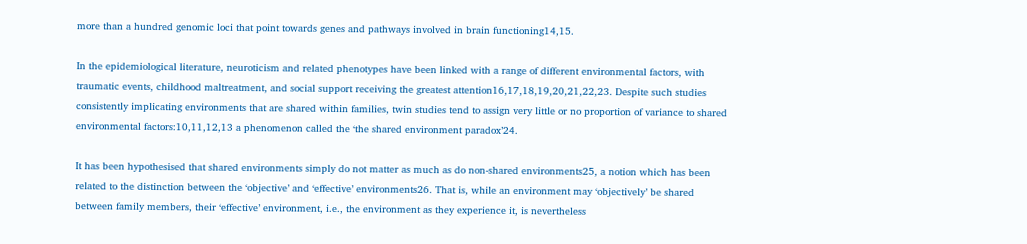more than a hundred genomic loci that point towards genes and pathways involved in brain functioning14,15.

In the epidemiological literature, neuroticism and related phenotypes have been linked with a range of different environmental factors, with traumatic events, childhood maltreatment, and social support receiving the greatest attention16,17,18,19,20,21,22,23. Despite such studies consistently implicating environments that are shared within families, twin studies tend to assign very little or no proportion of variance to shared environmental factors:10,11,12,13 a phenomenon called the ‘the shared environment paradox’24.

It has been hypothesised that shared environments simply do not matter as much as do non-shared environments25, a notion which has been related to the distinction between the ‘objective’ and ‘effective’ environments26. That is, while an environment may ‘objectively’ be shared between family members, their ‘effective’ environment, i.e., the environment as they experience it, is nevertheless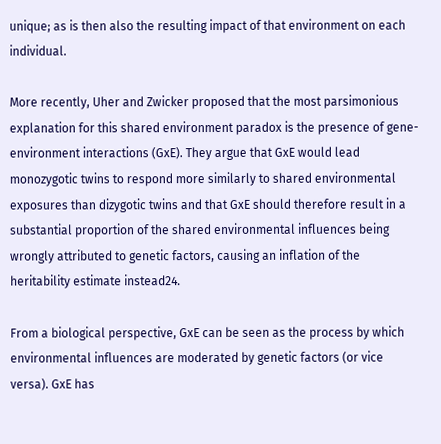unique; as is then also the resulting impact of that environment on each individual.

More recently, Uher and Zwicker proposed that the most parsimonious explanation for this shared environment paradox is the presence of gene-environment interactions (GxE). They argue that GxE would lead monozygotic twins to respond more similarly to shared environmental exposures than dizygotic twins and that GxE should therefore result in a substantial proportion of the shared environmental influences being wrongly attributed to genetic factors, causing an inflation of the heritability estimate instead24.

From a biological perspective, GxE can be seen as the process by which environmental influences are moderated by genetic factors (or vice versa). GxE has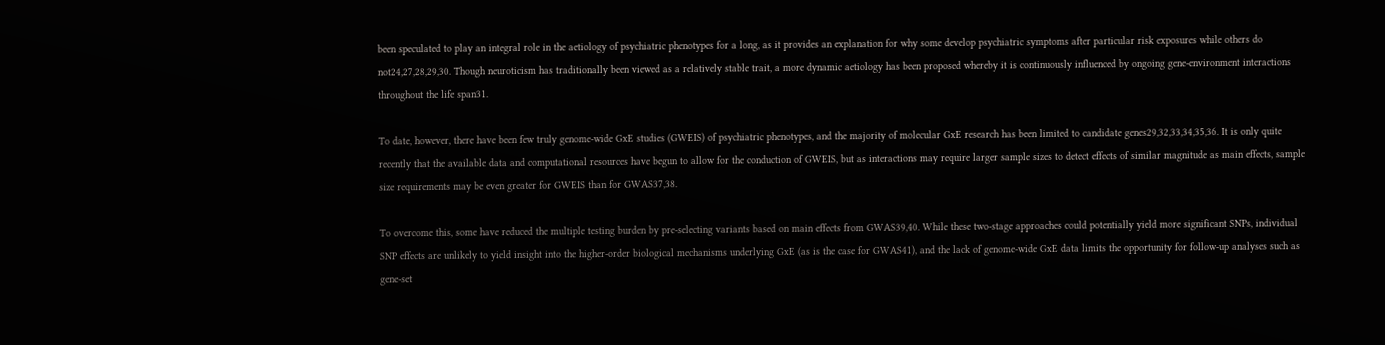been speculated to play an integral role in the aetiology of psychiatric phenotypes for a long, as it provides an explanation for why some develop psychiatric symptoms after particular risk exposures while others do not24,27,28,29,30. Though neuroticism has traditionally been viewed as a relatively stable trait, a more dynamic aetiology has been proposed whereby it is continuously influenced by ongoing gene-environment interactions throughout the life span31.

To date, however, there have been few truly genome-wide GxE studies (GWEIS) of psychiatric phenotypes, and the majority of molecular GxE research has been limited to candidate genes29,32,33,34,35,36. It is only quite recently that the available data and computational resources have begun to allow for the conduction of GWEIS, but as interactions may require larger sample sizes to detect effects of similar magnitude as main effects, sample size requirements may be even greater for GWEIS than for GWAS37,38.

To overcome this, some have reduced the multiple testing burden by pre-selecting variants based on main effects from GWAS39,40. While these two-stage approaches could potentially yield more significant SNPs, individual SNP effects are unlikely to yield insight into the higher-order biological mechanisms underlying GxE (as is the case for GWAS41), and the lack of genome-wide GxE data limits the opportunity for follow-up analyses such as gene-set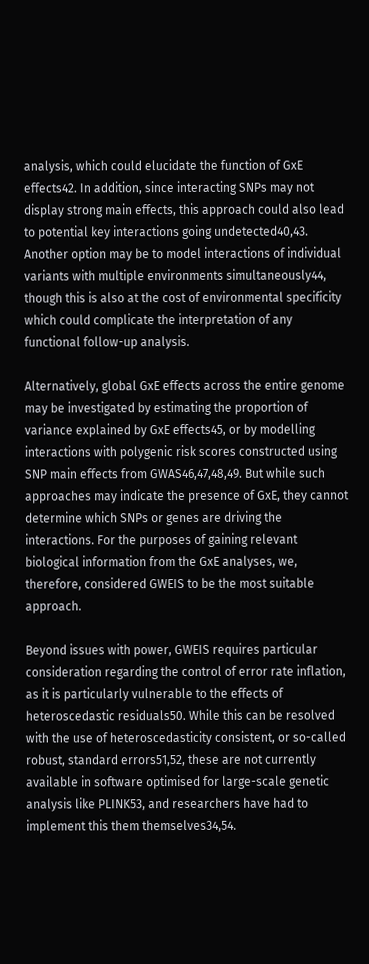analysis, which could elucidate the function of GxE effects42. In addition, since interacting SNPs may not display strong main effects, this approach could also lead to potential key interactions going undetected40,43. Another option may be to model interactions of individual variants with multiple environments simultaneously44, though this is also at the cost of environmental specificity which could complicate the interpretation of any functional follow-up analysis.

Alternatively, global GxE effects across the entire genome may be investigated by estimating the proportion of variance explained by GxE effects45, or by modelling interactions with polygenic risk scores constructed using SNP main effects from GWAS46,47,48,49. But while such approaches may indicate the presence of GxE, they cannot determine which SNPs or genes are driving the interactions. For the purposes of gaining relevant biological information from the GxE analyses, we, therefore, considered GWEIS to be the most suitable approach.

Beyond issues with power, GWEIS requires particular consideration regarding the control of error rate inflation, as it is particularly vulnerable to the effects of heteroscedastic residuals50. While this can be resolved with the use of heteroscedasticity consistent, or so-called robust, standard errors51,52, these are not currently available in software optimised for large-scale genetic analysis like PLINK53, and researchers have had to implement this them themselves34,54.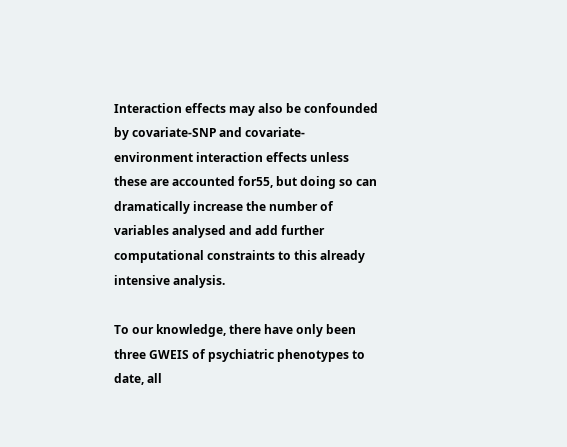Interaction effects may also be confounded by covariate-SNP and covariate-environment interaction effects unless these are accounted for55, but doing so can dramatically increase the number of variables analysed and add further computational constraints to this already intensive analysis.

To our knowledge, there have only been three GWEIS of psychiatric phenotypes to date, all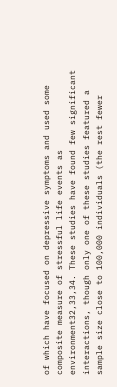of which have focused on depressive symptoms and used some composite measure of stressful life events as environment32,33,34. These studies have found few significant interactions, though only one of these studies featured a sample size close to 100,000 individuals (the rest fewer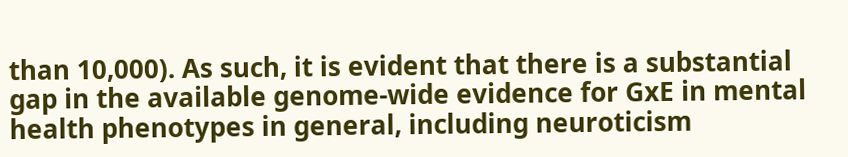than 10,000). As such, it is evident that there is a substantial gap in the available genome-wide evidence for GxE in mental health phenotypes in general, including neuroticism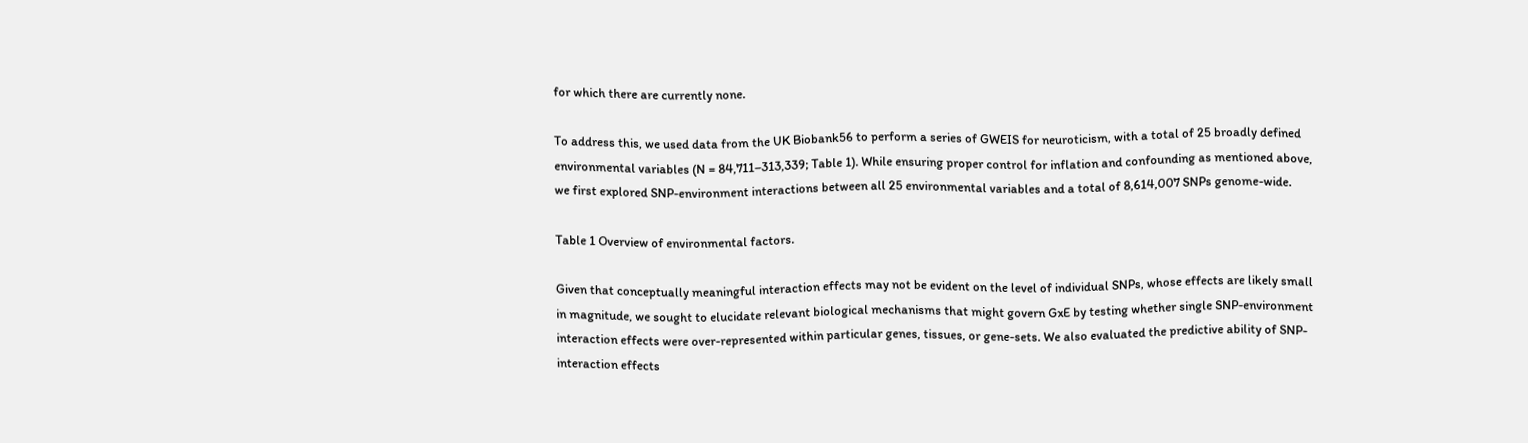for which there are currently none.

To address this, we used data from the UK Biobank56 to perform a series of GWEIS for neuroticism, with a total of 25 broadly defined environmental variables (N = 84,711–313,339; Table 1). While ensuring proper control for inflation and confounding as mentioned above, we first explored SNP-environment interactions between all 25 environmental variables and a total of 8,614,007 SNPs genome-wide.

Table 1 Overview of environmental factors.

Given that conceptually meaningful interaction effects may not be evident on the level of individual SNPs, whose effects are likely small in magnitude, we sought to elucidate relevant biological mechanisms that might govern GxE by testing whether single SNP-environment interaction effects were over-represented within particular genes, tissues, or gene-sets. We also evaluated the predictive ability of SNP-interaction effects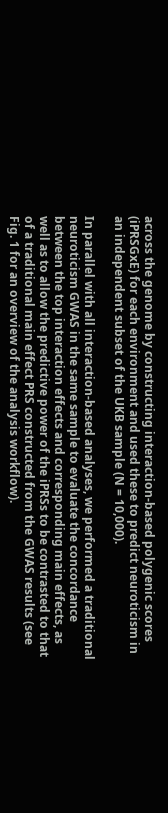across the genome by constructing interaction-based polygenic scores (iPRSGxE) for each environment and used these to predict neuroticism in an independent subset of the UKB sample (N = 10,000).

In parallel with all interaction-based analyses, we performed a traditional neuroticism GWAS in the same sample to evaluate the concordance between the top interaction effects and corresponding main effects, as well as to allow the predictive power of the iPRSs to be contrasted to that of a traditional main effect PRS constructed from the GWAS results (see Fig. 1 for an overview of the analysis workflow).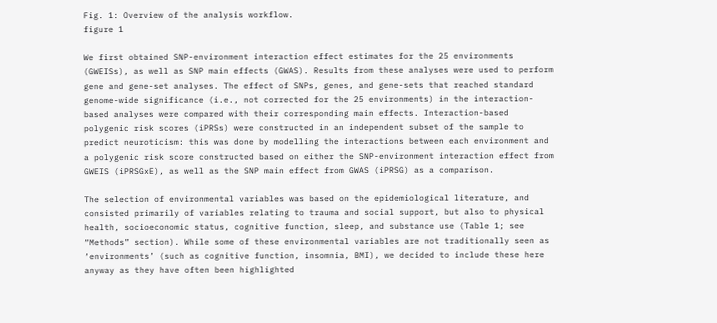Fig. 1: Overview of the analysis workflow.
figure 1

We first obtained SNP-environment interaction effect estimates for the 25 environments (GWEISs), as well as SNP main effects (GWAS). Results from these analyses were used to perform gene and gene-set analyses. The effect of SNPs, genes, and gene-sets that reached standard genome-wide significance (i.e., not corrected for the 25 environments) in the interaction-based analyses were compared with their corresponding main effects. Interaction-based polygenic risk scores (iPRSs) were constructed in an independent subset of the sample to predict neuroticism: this was done by modelling the interactions between each environment and a polygenic risk score constructed based on either the SNP-environment interaction effect from GWEIS (iPRSGxE), as well as the SNP main effect from GWAS (iPRSG) as a comparison.

The selection of environmental variables was based on the epidemiological literature, and consisted primarily of variables relating to trauma and social support, but also to physical health, socioeconomic status, cognitive function, sleep, and substance use (Table 1; see “Methods” section). While some of these environmental variables are not traditionally seen as ‘environments’ (such as cognitive function, insomnia, BMI), we decided to include these here anyway as they have often been highlighted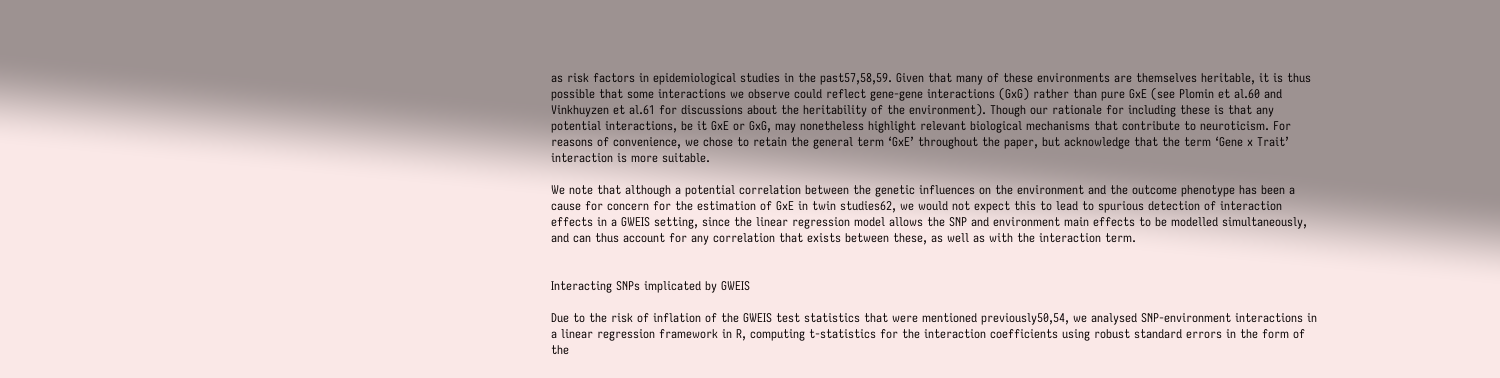as risk factors in epidemiological studies in the past57,58,59. Given that many of these environments are themselves heritable, it is thus possible that some interactions we observe could reflect gene-gene interactions (GxG) rather than pure GxE (see Plomin et al.60 and Vinkhuyzen et al.61 for discussions about the heritability of the environment). Though our rationale for including these is that any potential interactions, be it GxE or GxG, may nonetheless highlight relevant biological mechanisms that contribute to neuroticism. For reasons of convenience, we chose to retain the general term ‘GxE’ throughout the paper, but acknowledge that the term ‘Gene x Trait’ interaction is more suitable.

We note that although a potential correlation between the genetic influences on the environment and the outcome phenotype has been a cause for concern for the estimation of GxE in twin studies62, we would not expect this to lead to spurious detection of interaction effects in a GWEIS setting, since the linear regression model allows the SNP and environment main effects to be modelled simultaneously, and can thus account for any correlation that exists between these, as well as with the interaction term.


Interacting SNPs implicated by GWEIS

Due to the risk of inflation of the GWEIS test statistics that were mentioned previously50,54, we analysed SNP-environment interactions in a linear regression framework in R, computing t-statistics for the interaction coefficients using robust standard errors in the form of the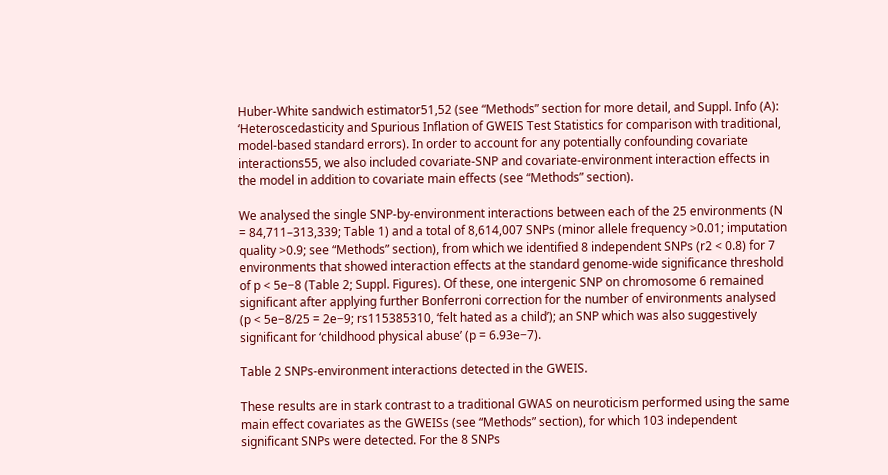Huber-White sandwich estimator51,52 (see “Methods” section for more detail, and Suppl. Info (A): ‘Heteroscedasticity and Spurious Inflation of GWEIS Test Statistics for comparison with traditional, model-based standard errors). In order to account for any potentially confounding covariate interactions55, we also included covariate-SNP and covariate-environment interaction effects in the model in addition to covariate main effects (see “Methods” section).

We analysed the single SNP-by-environment interactions between each of the 25 environments (N = 84,711–313,339; Table 1) and a total of 8,614,007 SNPs (minor allele frequency >0.01; imputation quality >0.9; see “Methods” section), from which we identified 8 independent SNPs (r2 < 0.8) for 7 environments that showed interaction effects at the standard genome-wide significance threshold of p < 5e−8 (Table 2; Suppl. Figures). Of these, one intergenic SNP on chromosome 6 remained significant after applying further Bonferroni correction for the number of environments analysed (p < 5e−8/25 = 2e−9; rs115385310, ‘felt hated as a child’); an SNP which was also suggestively significant for ‘childhood physical abuse’ (p = 6.93e−7).

Table 2 SNPs-environment interactions detected in the GWEIS.

These results are in stark contrast to a traditional GWAS on neuroticism performed using the same main effect covariates as the GWEISs (see “Methods” section), for which 103 independent significant SNPs were detected. For the 8 SNPs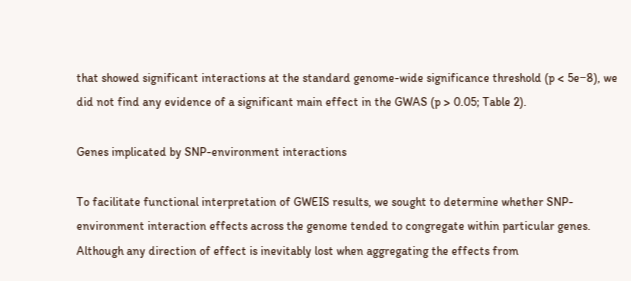that showed significant interactions at the standard genome-wide significance threshold (p < 5e−8), we did not find any evidence of a significant main effect in the GWAS (p > 0.05; Table 2).

Genes implicated by SNP-environment interactions

To facilitate functional interpretation of GWEIS results, we sought to determine whether SNP-environment interaction effects across the genome tended to congregate within particular genes. Although any direction of effect is inevitably lost when aggregating the effects from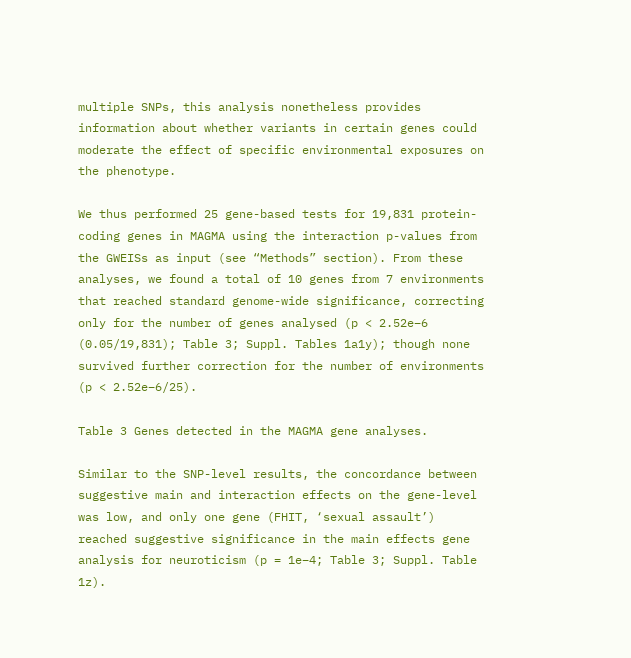multiple SNPs, this analysis nonetheless provides information about whether variants in certain genes could moderate the effect of specific environmental exposures on the phenotype.

We thus performed 25 gene-based tests for 19,831 protein-coding genes in MAGMA using the interaction p-values from the GWEISs as input (see “Methods” section). From these analyses, we found a total of 10 genes from 7 environments that reached standard genome-wide significance, correcting only for the number of genes analysed (p < 2.52e−6 (0.05/19,831); Table 3; Suppl. Tables 1a1y); though none survived further correction for the number of environments (p < 2.52e−6/25).

Table 3 Genes detected in the MAGMA gene analyses.

Similar to the SNP-level results, the concordance between suggestive main and interaction effects on the gene-level was low, and only one gene (FHIT, ‘sexual assault’) reached suggestive significance in the main effects gene analysis for neuroticism (p = 1e−4; Table 3; Suppl. Table 1z).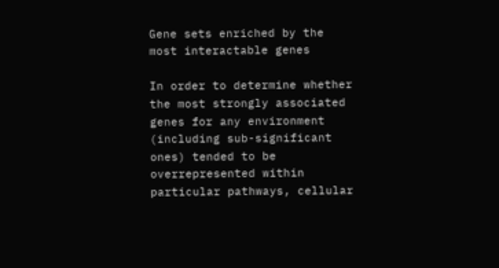Gene sets enriched by the most interactable genes

In order to determine whether the most strongly associated genes for any environment (including sub-significant ones) tended to be overrepresented within particular pathways, cellular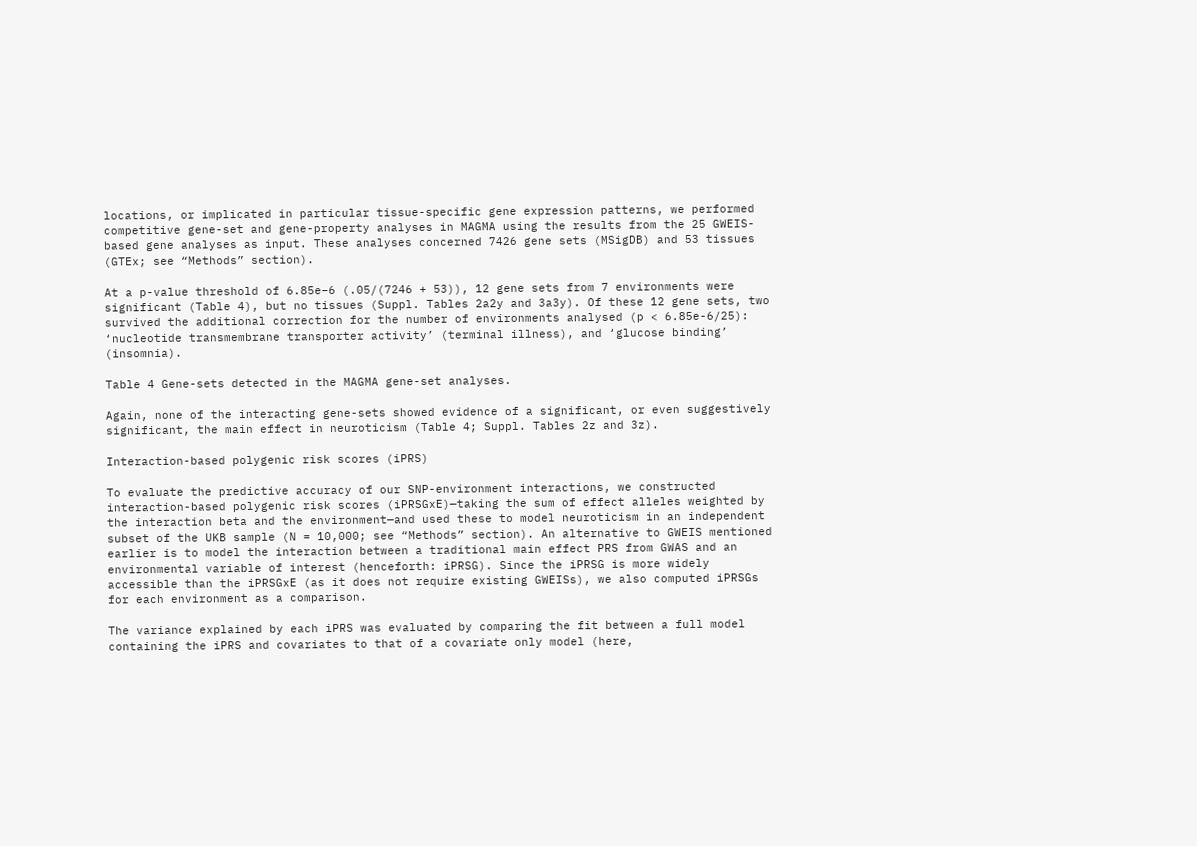locations, or implicated in particular tissue-specific gene expression patterns, we performed competitive gene-set and gene-property analyses in MAGMA using the results from the 25 GWEIS-based gene analyses as input. These analyses concerned 7426 gene sets (MSigDB) and 53 tissues (GTEx; see “Methods” section).

At a p-value threshold of 6.85e−6 (.05/(7246 + 53)), 12 gene sets from 7 environments were significant (Table 4), but no tissues (Suppl. Tables 2a2y and 3a3y). Of these 12 gene sets, two survived the additional correction for the number of environments analysed (p < 6.85e-6/25): ‘nucleotide transmembrane transporter activity’ (terminal illness), and ‘glucose binding’ (insomnia).

Table 4 Gene-sets detected in the MAGMA gene-set analyses.

Again, none of the interacting gene-sets showed evidence of a significant, or even suggestively significant, the main effect in neuroticism (Table 4; Suppl. Tables 2z and 3z).

Interaction-based polygenic risk scores (iPRS)

To evaluate the predictive accuracy of our SNP-environment interactions, we constructed interaction-based polygenic risk scores (iPRSGxE)—taking the sum of effect alleles weighted by the interaction beta and the environment—and used these to model neuroticism in an independent subset of the UKB sample (N = 10,000; see “Methods” section). An alternative to GWEIS mentioned earlier is to model the interaction between a traditional main effect PRS from GWAS and an environmental variable of interest (henceforth: iPRSG). Since the iPRSG is more widely accessible than the iPRSGxE (as it does not require existing GWEISs), we also computed iPRSGs for each environment as a comparison.

The variance explained by each iPRS was evaluated by comparing the fit between a full model containing the iPRS and covariates to that of a covariate only model (here,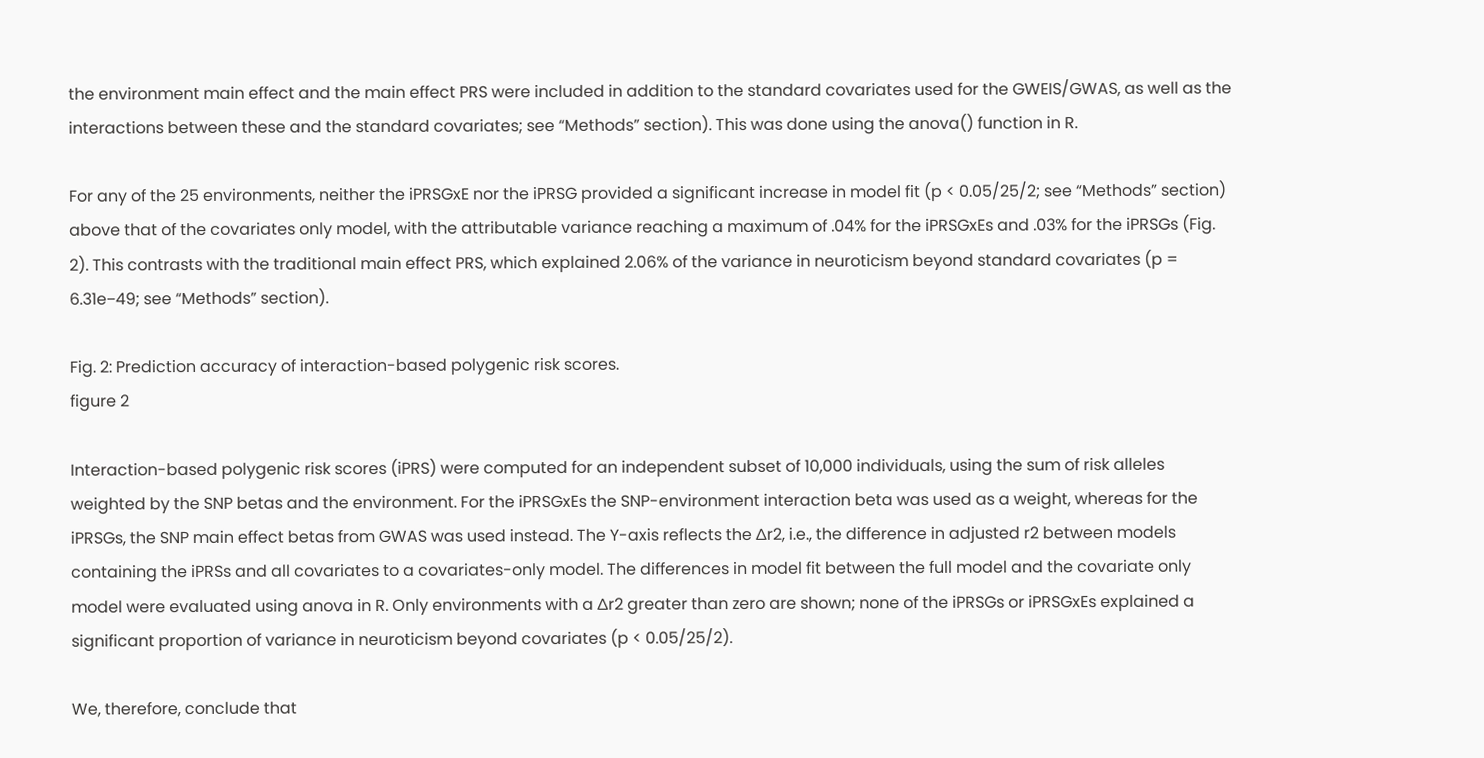the environment main effect and the main effect PRS were included in addition to the standard covariates used for the GWEIS/GWAS, as well as the interactions between these and the standard covariates; see “Methods” section). This was done using the anova() function in R.

For any of the 25 environments, neither the iPRSGxE nor the iPRSG provided a significant increase in model fit (p < 0.05/25/2; see “Methods” section) above that of the covariates only model, with the attributable variance reaching a maximum of .04% for the iPRSGxEs and .03% for the iPRSGs (Fig. 2). This contrasts with the traditional main effect PRS, which explained 2.06% of the variance in neuroticism beyond standard covariates (p = 6.31e−49; see “Methods” section).

Fig. 2: Prediction accuracy of interaction-based polygenic risk scores.
figure 2

Interaction-based polygenic risk scores (iPRS) were computed for an independent subset of 10,000 individuals, using the sum of risk alleles weighted by the SNP betas and the environment. For the iPRSGxEs the SNP-environment interaction beta was used as a weight, whereas for the iPRSGs, the SNP main effect betas from GWAS was used instead. The Y-axis reflects the ∆r2, i.e., the difference in adjusted r2 between models containing the iPRSs and all covariates to a covariates-only model. The differences in model fit between the full model and the covariate only model were evaluated using anova in R. Only environments with a ∆r2 greater than zero are shown; none of the iPRSGs or iPRSGxEs explained a significant proportion of variance in neuroticism beyond covariates (p < 0.05/25/2).

We, therefore, conclude that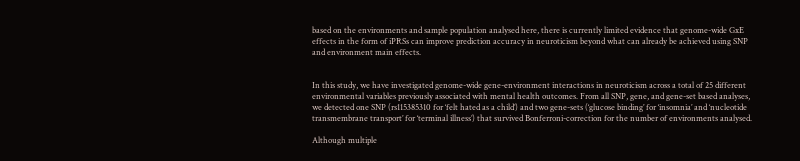based on the environments and sample population analysed here, there is currently limited evidence that genome-wide GxE effects in the form of iPRSs can improve prediction accuracy in neuroticism beyond what can already be achieved using SNP and environment main effects.


In this study, we have investigated genome-wide gene-environment interactions in neuroticism across a total of 25 different environmental variables previously associated with mental health outcomes. From all SNP, gene, and gene-set based analyses, we detected one SNP (rs115385310 for ‘felt hated as a child’) and two gene-sets (‘glucose binding’ for ‘insomnia’ and ‘nucleotide transmembrane transport’ for ‘terminal illness’) that survived Bonferroni-correction for the number of environments analysed.

Although multiple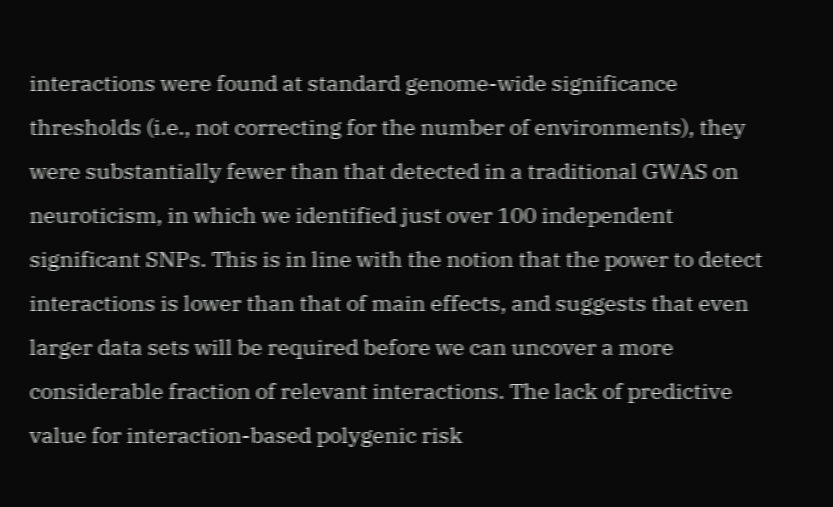interactions were found at standard genome-wide significance thresholds (i.e., not correcting for the number of environments), they were substantially fewer than that detected in a traditional GWAS on neuroticism, in which we identified just over 100 independent significant SNPs. This is in line with the notion that the power to detect interactions is lower than that of main effects, and suggests that even larger data sets will be required before we can uncover a more considerable fraction of relevant interactions. The lack of predictive value for interaction-based polygenic risk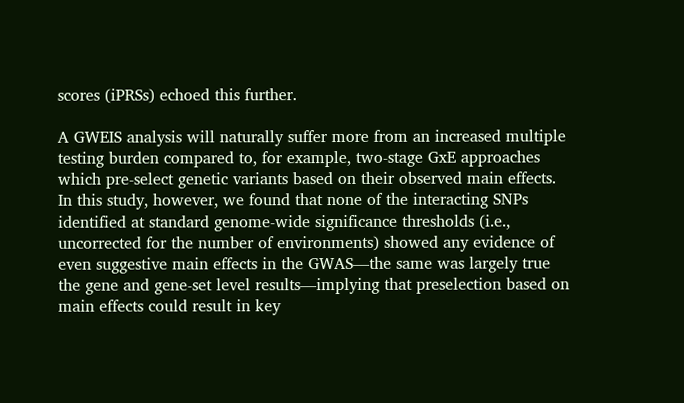scores (iPRSs) echoed this further.

A GWEIS analysis will naturally suffer more from an increased multiple testing burden compared to, for example, two-stage GxE approaches which pre-select genetic variants based on their observed main effects. In this study, however, we found that none of the interacting SNPs identified at standard genome-wide significance thresholds (i.e., uncorrected for the number of environments) showed any evidence of even suggestive main effects in the GWAS—the same was largely true the gene and gene-set level results—implying that preselection based on main effects could result in key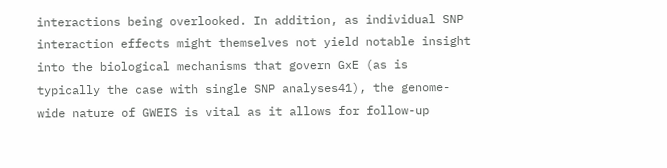interactions being overlooked. In addition, as individual SNP interaction effects might themselves not yield notable insight into the biological mechanisms that govern GxE (as is typically the case with single SNP analyses41), the genome-wide nature of GWEIS is vital as it allows for follow-up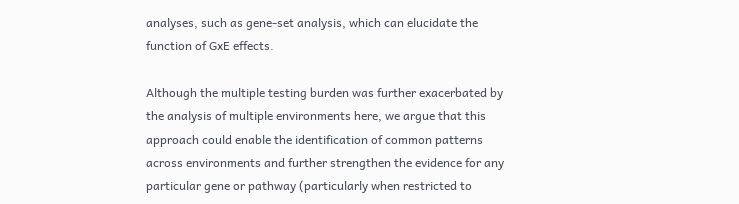analyses, such as gene-set analysis, which can elucidate the function of GxE effects.

Although the multiple testing burden was further exacerbated by the analysis of multiple environments here, we argue that this approach could enable the identification of common patterns across environments and further strengthen the evidence for any particular gene or pathway (particularly when restricted to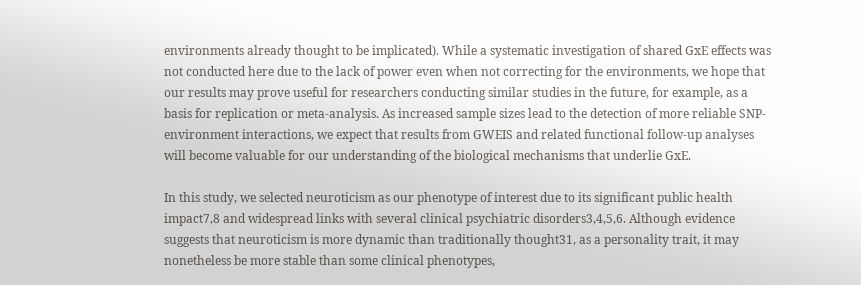environments already thought to be implicated). While a systematic investigation of shared GxE effects was not conducted here due to the lack of power even when not correcting for the environments, we hope that our results may prove useful for researchers conducting similar studies in the future, for example, as a basis for replication or meta-analysis. As increased sample sizes lead to the detection of more reliable SNP-environment interactions, we expect that results from GWEIS and related functional follow-up analyses will become valuable for our understanding of the biological mechanisms that underlie GxE.

In this study, we selected neuroticism as our phenotype of interest due to its significant public health impact7,8 and widespread links with several clinical psychiatric disorders3,4,5,6. Although evidence suggests that neuroticism is more dynamic than traditionally thought31, as a personality trait, it may nonetheless be more stable than some clinical phenotypes,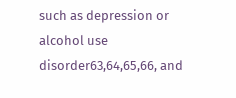such as depression or alcohol use disorder63,64,65,66, and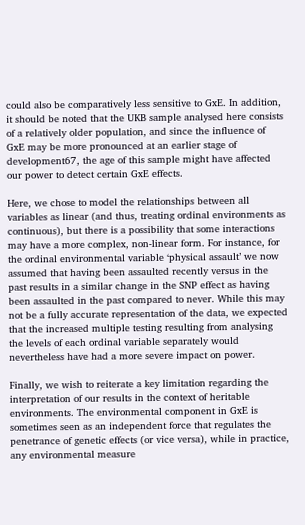could also be comparatively less sensitive to GxE. In addition, it should be noted that the UKB sample analysed here consists of a relatively older population, and since the influence of GxE may be more pronounced at an earlier stage of development67, the age of this sample might have affected our power to detect certain GxE effects.

Here, we chose to model the relationships between all variables as linear (and thus, treating ordinal environments as continuous), but there is a possibility that some interactions may have a more complex, non-linear form. For instance, for the ordinal environmental variable ‘physical assault’ we now assumed that having been assaulted recently versus in the past results in a similar change in the SNP effect as having been assaulted in the past compared to never. While this may not be a fully accurate representation of the data, we expected that the increased multiple testing resulting from analysing the levels of each ordinal variable separately would nevertheless have had a more severe impact on power.

Finally, we wish to reiterate a key limitation regarding the interpretation of our results in the context of heritable environments. The environmental component in GxE is sometimes seen as an independent force that regulates the penetrance of genetic effects (or vice versa), while in practice, any environmental measure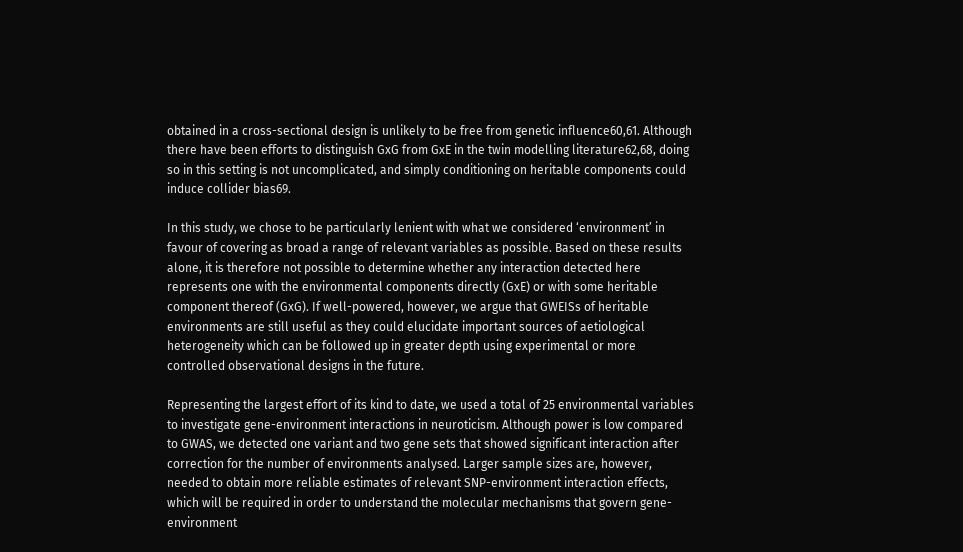obtained in a cross-sectional design is unlikely to be free from genetic influence60,61. Although there have been efforts to distinguish GxG from GxE in the twin modelling literature62,68, doing so in this setting is not uncomplicated, and simply conditioning on heritable components could induce collider bias69.

In this study, we chose to be particularly lenient with what we considered ‘environment’ in favour of covering as broad a range of relevant variables as possible. Based on these results alone, it is therefore not possible to determine whether any interaction detected here represents one with the environmental components directly (GxE) or with some heritable component thereof (GxG). If well-powered, however, we argue that GWEISs of heritable environments are still useful as they could elucidate important sources of aetiological heterogeneity which can be followed up in greater depth using experimental or more controlled observational designs in the future.

Representing the largest effort of its kind to date, we used a total of 25 environmental variables to investigate gene-environment interactions in neuroticism. Although power is low compared to GWAS, we detected one variant and two gene sets that showed significant interaction after correction for the number of environments analysed. Larger sample sizes are, however, needed to obtain more reliable estimates of relevant SNP-environment interaction effects, which will be required in order to understand the molecular mechanisms that govern gene-environment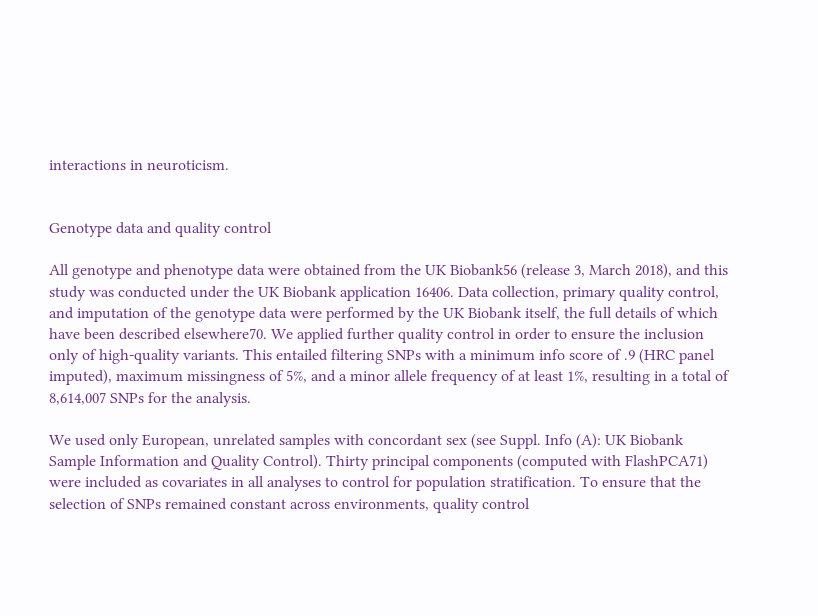interactions in neuroticism.


Genotype data and quality control

All genotype and phenotype data were obtained from the UK Biobank56 (release 3, March 2018), and this study was conducted under the UK Biobank application 16406. Data collection, primary quality control, and imputation of the genotype data were performed by the UK Biobank itself, the full details of which have been described elsewhere70. We applied further quality control in order to ensure the inclusion only of high-quality variants. This entailed filtering SNPs with a minimum info score of .9 (HRC panel imputed), maximum missingness of 5%, and a minor allele frequency of at least 1%, resulting in a total of 8,614,007 SNPs for the analysis.

We used only European, unrelated samples with concordant sex (see Suppl. Info (A): UK Biobank Sample Information and Quality Control). Thirty principal components (computed with FlashPCA71) were included as covariates in all analyses to control for population stratification. To ensure that the selection of SNPs remained constant across environments, quality control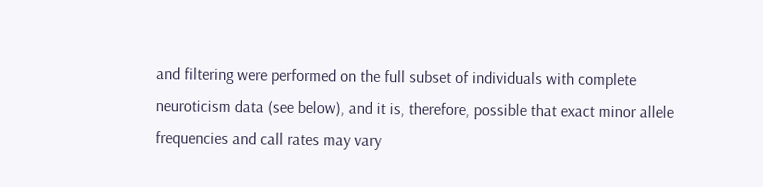and filtering were performed on the full subset of individuals with complete neuroticism data (see below), and it is, therefore, possible that exact minor allele frequencies and call rates may vary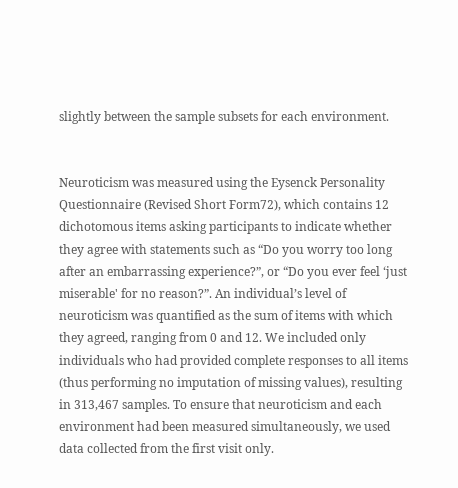slightly between the sample subsets for each environment.


Neuroticism was measured using the Eysenck Personality Questionnaire (Revised Short Form72), which contains 12 dichotomous items asking participants to indicate whether they agree with statements such as “Do you worry too long after an embarrassing experience?”, or “Do you ever feel ‘just miserable' for no reason?”. An individual’s level of neuroticism was quantified as the sum of items with which they agreed, ranging from 0 and 12. We included only individuals who had provided complete responses to all items (thus performing no imputation of missing values), resulting in 313,467 samples. To ensure that neuroticism and each environment had been measured simultaneously, we used data collected from the first visit only.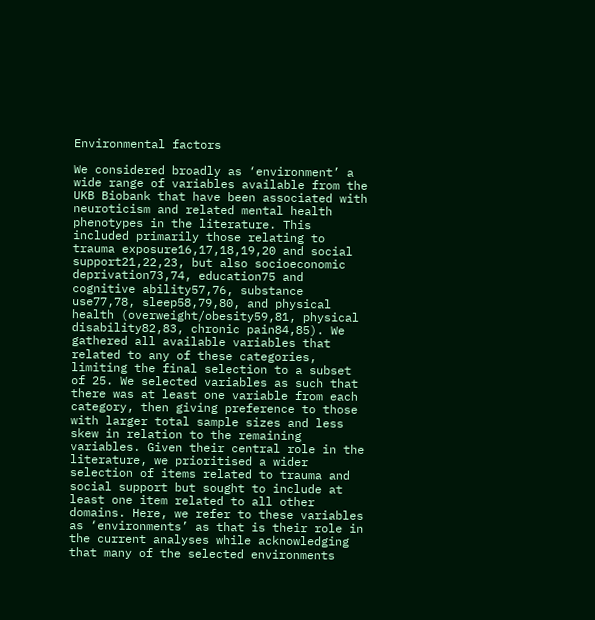Environmental factors

We considered broadly as ‘environment’ a wide range of variables available from the UKB Biobank that have been associated with neuroticism and related mental health phenotypes in the literature. This included primarily those relating to trauma exposure16,17,18,19,20 and social support21,22,23, but also socioeconomic deprivation73,74, education75 and cognitive ability57,76, substance use77,78, sleep58,79,80, and physical health (overweight/obesity59,81, physical disability82,83, chronic pain84,85). We gathered all available variables that related to any of these categories, limiting the final selection to a subset of 25. We selected variables as such that there was at least one variable from each category, then giving preference to those with larger total sample sizes and less skew in relation to the remaining variables. Given their central role in the literature, we prioritised a wider selection of items related to trauma and social support but sought to include at least one item related to all other domains. Here, we refer to these variables as ‘environments’ as that is their role in the current analyses while acknowledging that many of the selected environments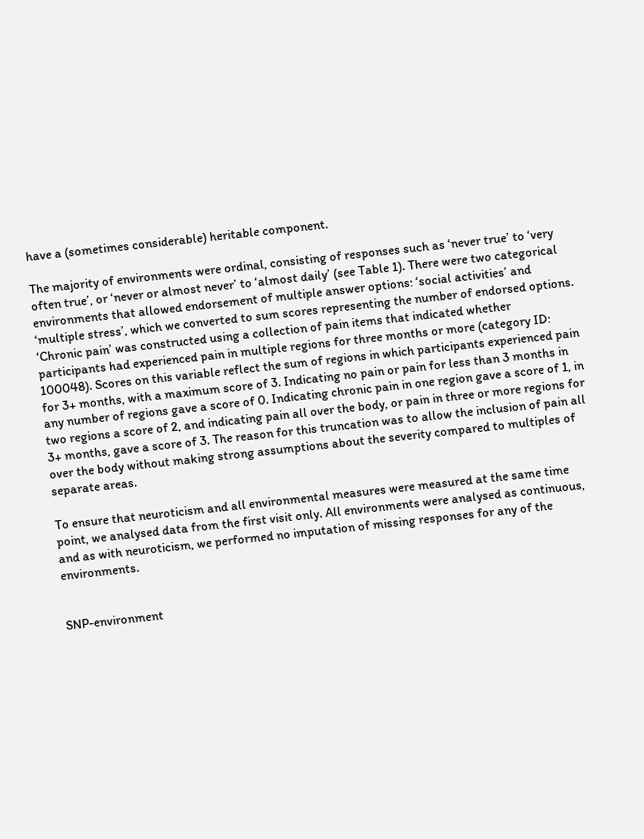have a (sometimes considerable) heritable component.

The majority of environments were ordinal, consisting of responses such as ‘never true’ to ‘very often true’, or ‘never or almost never’ to ‘almost daily’ (see Table 1). There were two categorical environments that allowed endorsement of multiple answer options: ‘social activities’ and ‘multiple stress’, which we converted to sum scores representing the number of endorsed options. ‘Chronic pain’ was constructed using a collection of pain items that indicated whether participants had experienced pain in multiple regions for three months or more (category ID: 100048). Scores on this variable reflect the sum of regions in which participants experienced pain for 3+ months, with a maximum score of 3. Indicating no pain or pain for less than 3 months in any number of regions gave a score of 0. Indicating chronic pain in one region gave a score of 1, in two regions a score of 2, and indicating pain all over the body, or pain in three or more regions for 3+ months, gave a score of 3. The reason for this truncation was to allow the inclusion of pain all over the body without making strong assumptions about the severity compared to multiples of separate areas.

To ensure that neuroticism and all environmental measures were measured at the same time point, we analysed data from the first visit only. All environments were analysed as continuous, and as with neuroticism, we performed no imputation of missing responses for any of the environments.


SNP-environment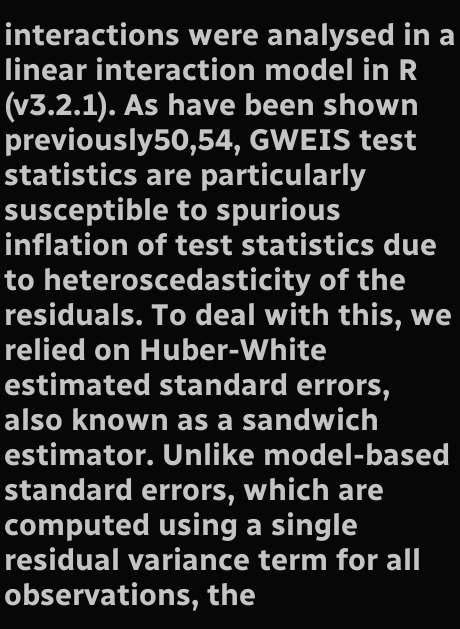interactions were analysed in a linear interaction model in R (v3.2.1). As have been shown previously50,54, GWEIS test statistics are particularly susceptible to spurious inflation of test statistics due to heteroscedasticity of the residuals. To deal with this, we relied on Huber-White estimated standard errors, also known as a sandwich estimator. Unlike model-based standard errors, which are computed using a single residual variance term for all observations, the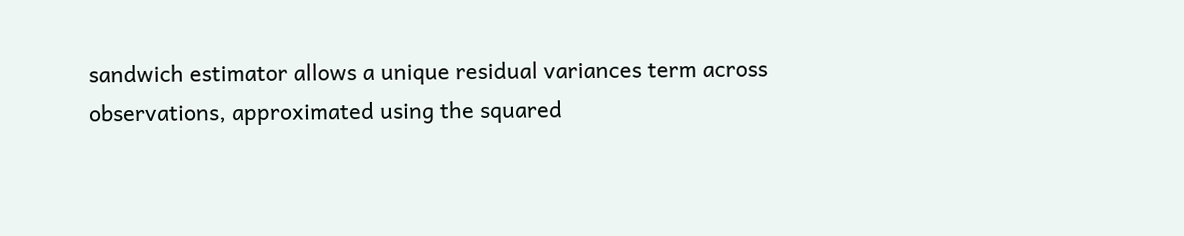sandwich estimator allows a unique residual variances term across observations, approximated using the squared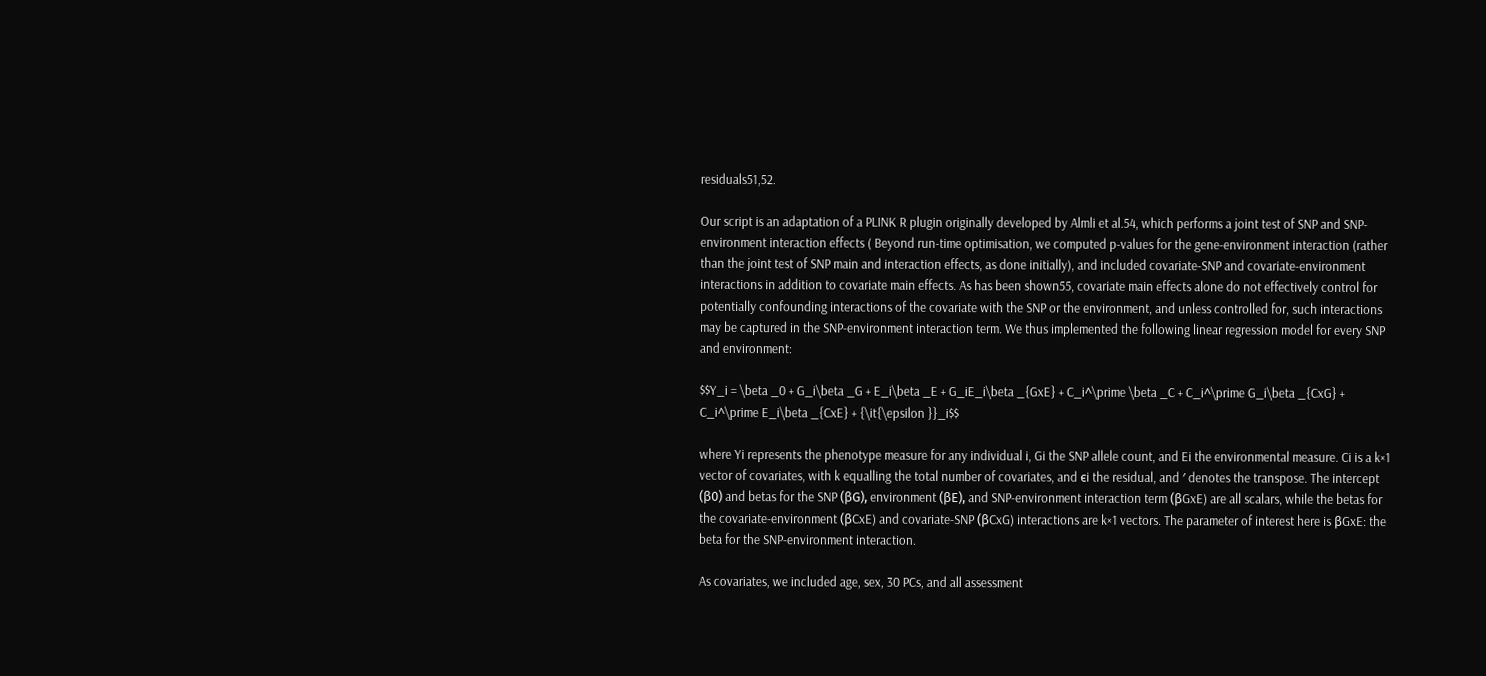residuals51,52.

Our script is an adaptation of a PLINK R plugin originally developed by Almli et al.54, which performs a joint test of SNP and SNP-environment interaction effects ( Beyond run-time optimisation, we computed p-values for the gene-environment interaction (rather than the joint test of SNP main and interaction effects, as done initially), and included covariate-SNP and covariate-environment interactions in addition to covariate main effects. As has been shown55, covariate main effects alone do not effectively control for potentially confounding interactions of the covariate with the SNP or the environment, and unless controlled for, such interactions may be captured in the SNP-environment interaction term. We thus implemented the following linear regression model for every SNP and environment:

$$Y_i = \beta _0 + G_i\beta _G + E_i\beta _E + G_iE_i\beta _{GxE} + C_i^\prime \beta _C + C_i^\prime G_i\beta _{CxG} + C_i^\prime E_i\beta _{CxE} + {\it{\epsilon }}_i$$

where Yi represents the phenotype measure for any individual i, Gi the SNP allele count, and Ei the environmental measure. Ci is a k×1 vector of covariates, with k equalling the total number of covariates, and ϵi the residual, and ′ denotes the transpose. The intercept (β0) and betas for the SNP (βG), environment (βE), and SNP-environment interaction term (βGxE) are all scalars, while the betas for the covariate-environment (βCxE) and covariate-SNP (βCxG) interactions are k×1 vectors. The parameter of interest here is βGxE: the beta for the SNP-environment interaction.

As covariates, we included age, sex, 30 PCs, and all assessment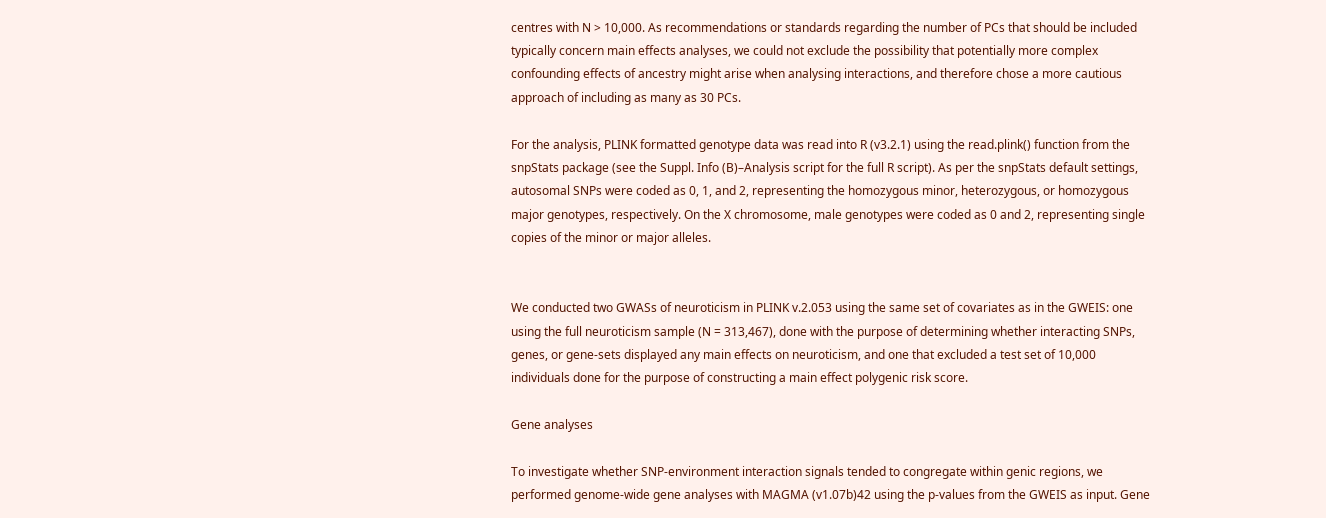centres with N > 10,000. As recommendations or standards regarding the number of PCs that should be included typically concern main effects analyses, we could not exclude the possibility that potentially more complex confounding effects of ancestry might arise when analysing interactions, and therefore chose a more cautious approach of including as many as 30 PCs.

For the analysis, PLINK formatted genotype data was read into R (v3.2.1) using the read.plink() function from the snpStats package (see the Suppl. Info (B)–Analysis script for the full R script). As per the snpStats default settings, autosomal SNPs were coded as 0, 1, and 2, representing the homozygous minor, heterozygous, or homozygous major genotypes, respectively. On the X chromosome, male genotypes were coded as 0 and 2, representing single copies of the minor or major alleles.


We conducted two GWASs of neuroticism in PLINK v.2.053 using the same set of covariates as in the GWEIS: one using the full neuroticism sample (N = 313,467), done with the purpose of determining whether interacting SNPs, genes, or gene-sets displayed any main effects on neuroticism, and one that excluded a test set of 10,000 individuals done for the purpose of constructing a main effect polygenic risk score.

Gene analyses

To investigate whether SNP-environment interaction signals tended to congregate within genic regions, we performed genome-wide gene analyses with MAGMA (v1.07b)42 using the p-values from the GWEIS as input. Gene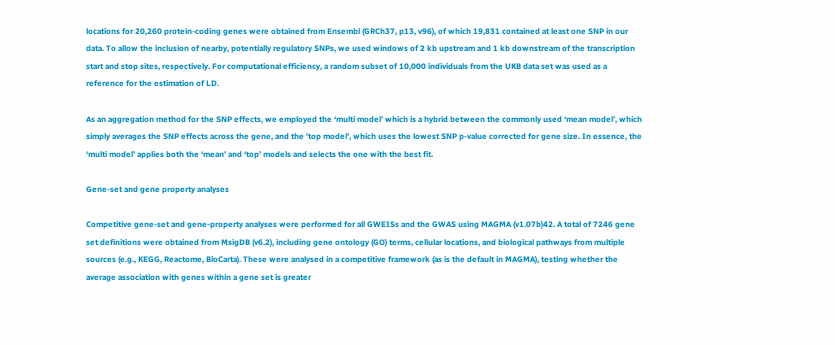locations for 20,260 protein-coding genes were obtained from Ensembl (GRCh37, p13, v96), of which 19,831 contained at least one SNP in our data. To allow the inclusion of nearby, potentially regulatory SNPs, we used windows of 2 kb upstream and 1 kb downstream of the transcription start and stop sites, respectively. For computational efficiency, a random subset of 10,000 individuals from the UKB data set was used as a reference for the estimation of LD.

As an aggregation method for the SNP effects, we employed the ‘multi model’ which is a hybrid between the commonly used ‘mean model’, which simply averages the SNP effects across the gene, and the ’top model’, which uses the lowest SNP p-value corrected for gene size. In essence, the ‘multi model’ applies both the ‘mean’ and ‘top’ models and selects the one with the best fit.

Gene-set and gene property analyses

Competitive gene-set and gene-property analyses were performed for all GWEISs and the GWAS using MAGMA (v1.07b)42. A total of 7246 gene set definitions were obtained from MsigDB (v6.2), including gene ontology (GO) terms, cellular locations, and biological pathways from multiple sources (e.g., KEGG, Reactome, BioCarta). These were analysed in a competitive framework (as is the default in MAGMA), testing whether the average association with genes within a gene set is greater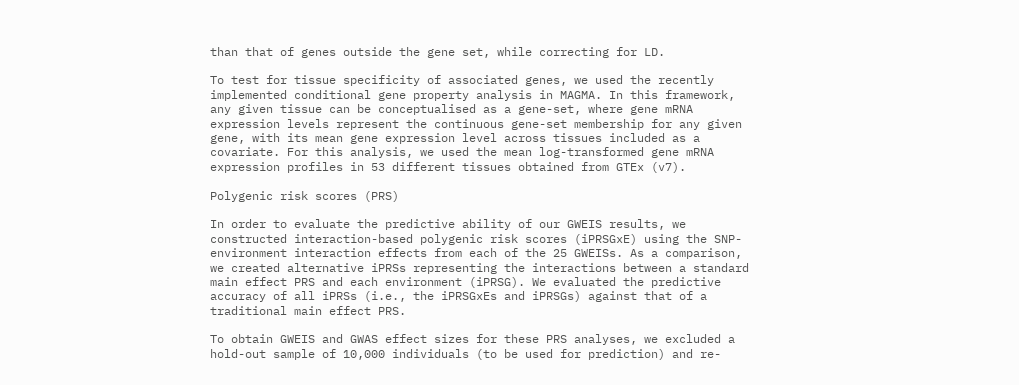than that of genes outside the gene set, while correcting for LD.

To test for tissue specificity of associated genes, we used the recently implemented conditional gene property analysis in MAGMA. In this framework, any given tissue can be conceptualised as a gene-set, where gene mRNA expression levels represent the continuous gene-set membership for any given gene, with its mean gene expression level across tissues included as a covariate. For this analysis, we used the mean log-transformed gene mRNA expression profiles in 53 different tissues obtained from GTEx (v7).

Polygenic risk scores (PRS)

In order to evaluate the predictive ability of our GWEIS results, we constructed interaction-based polygenic risk scores (iPRSGxE) using the SNP-environment interaction effects from each of the 25 GWEISs. As a comparison, we created alternative iPRSs representing the interactions between a standard main effect PRS and each environment (iPRSG). We evaluated the predictive accuracy of all iPRSs (i.e., the iPRSGxEs and iPRSGs) against that of a traditional main effect PRS.

To obtain GWEIS and GWAS effect sizes for these PRS analyses, we excluded a hold-out sample of 10,000 individuals (to be used for prediction) and re-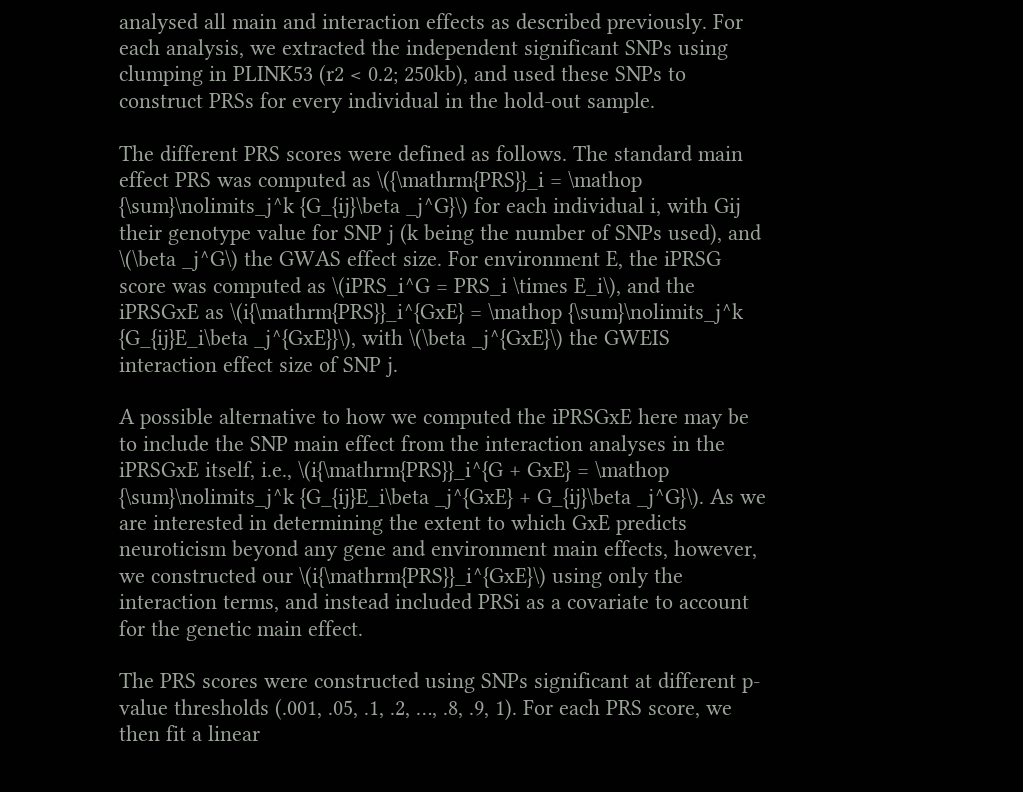analysed all main and interaction effects as described previously. For each analysis, we extracted the independent significant SNPs using clumping in PLINK53 (r2 < 0.2; 250kb), and used these SNPs to construct PRSs for every individual in the hold-out sample.

The different PRS scores were defined as follows. The standard main effect PRS was computed as \({\mathrm{PRS}}_i = \mathop {\sum}\nolimits_j^k {G_{ij}\beta _j^G}\) for each individual i, with Gij their genotype value for SNP j (k being the number of SNPs used), and \(\beta _j^G\) the GWAS effect size. For environment E, the iPRSG score was computed as \(iPRS_i^G = PRS_i \times E_i\), and the iPRSGxE as \(i{\mathrm{PRS}}_i^{GxE} = \mathop {\sum}\nolimits_j^k {G_{ij}E_i\beta _j^{GxE}}\), with \(\beta _j^{GxE}\) the GWEIS interaction effect size of SNP j.

A possible alternative to how we computed the iPRSGxE here may be to include the SNP main effect from the interaction analyses in the iPRSGxE itself, i.e., \(i{\mathrm{PRS}}_i^{G + GxE} = \mathop {\sum}\nolimits_j^k {G_{ij}E_i\beta _j^{GxE} + G_{ij}\beta _j^G}\). As we are interested in determining the extent to which GxE predicts neuroticism beyond any gene and environment main effects, however, we constructed our \(i{\mathrm{PRS}}_i^{GxE}\) using only the interaction terms, and instead included PRSi as a covariate to account for the genetic main effect.

The PRS scores were constructed using SNPs significant at different p-value thresholds (.001, .05, .1, .2, …, .8, .9, 1). For each PRS score, we then fit a linear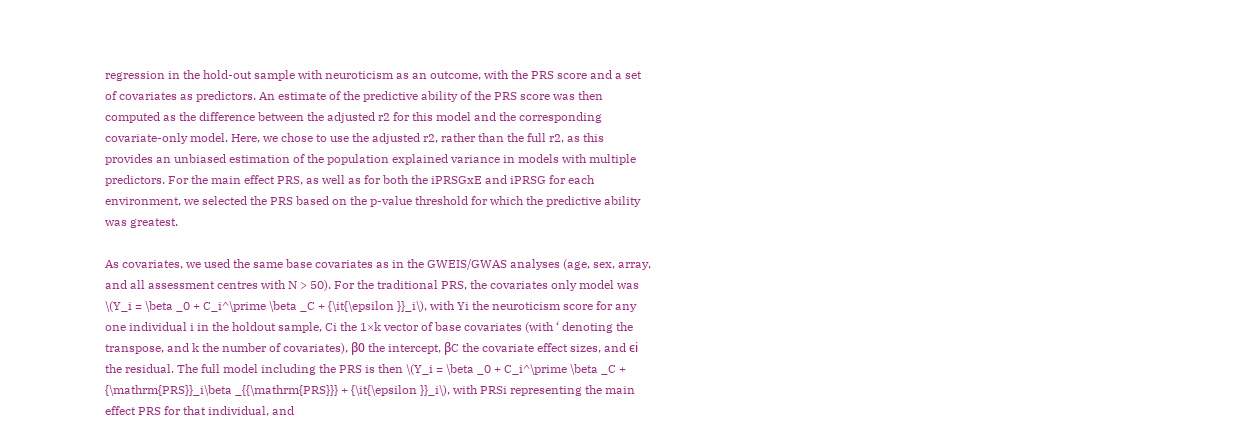regression in the hold-out sample with neuroticism as an outcome, with the PRS score and a set of covariates as predictors. An estimate of the predictive ability of the PRS score was then computed as the difference between the adjusted r2 for this model and the corresponding covariate-only model. Here, we chose to use the adjusted r2, rather than the full r2, as this provides an unbiased estimation of the population explained variance in models with multiple predictors. For the main effect PRS, as well as for both the iPRSGxE and iPRSG for each environment, we selected the PRS based on the p-value threshold for which the predictive ability was greatest.

As covariates, we used the same base covariates as in the GWEIS/GWAS analyses (age, sex, array, and all assessment centres with N > 50). For the traditional PRS, the covariates only model was \(Y_i = \beta _0 + C_i^\prime \beta _C + {\it{\epsilon }}_i\), with Yi the neuroticism score for any one individual i in the holdout sample, Ci the 1×k vector of base covariates (with ‘ denoting the transpose, and k the number of covariates), β0 the intercept, βC the covariate effect sizes, and ϵi the residual. The full model including the PRS is then \(Y_i = \beta _0 + C_i^\prime \beta _C + {\mathrm{PRS}}_i\beta _{{\mathrm{PRS}}} + {\it{\epsilon }}_i\), with PRSi representing the main effect PRS for that individual, and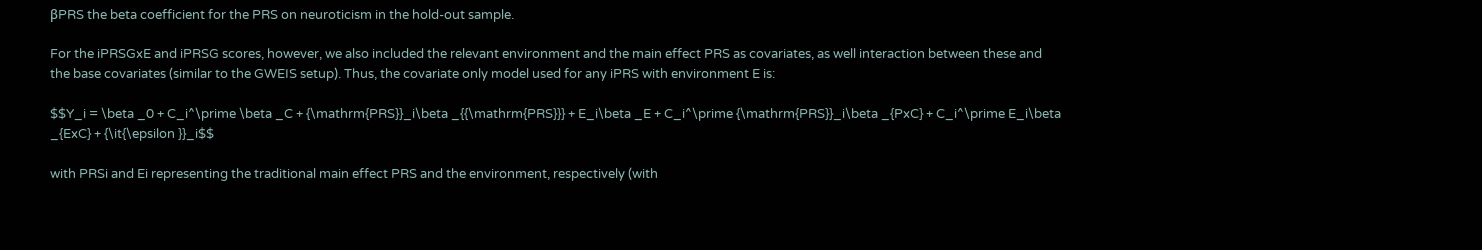βPRS the beta coefficient for the PRS on neuroticism in the hold-out sample.

For the iPRSGxE and iPRSG scores, however, we also included the relevant environment and the main effect PRS as covariates, as well interaction between these and the base covariates (similar to the GWEIS setup). Thus, the covariate only model used for any iPRS with environment E is:

$$Y_i = \beta _0 + C_i^\prime \beta _C + {\mathrm{PRS}}_i\beta _{{\mathrm{PRS}}} + E_i\beta _E + C_i^\prime {\mathrm{PRS}}_i\beta _{PxC} + C_i^\prime E_i\beta _{ExC} + {\it{\epsilon }}_i$$

with PRSi and Ei representing the traditional main effect PRS and the environment, respectively (with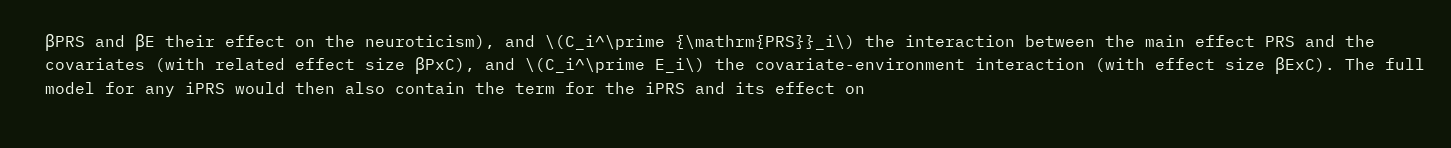βPRS and βE their effect on the neuroticism), and \(C_i^\prime {\mathrm{PRS}}_i\) the interaction between the main effect PRS and the covariates (with related effect size βPxC), and \(C_i^\prime E_i\) the covariate-environment interaction (with effect size βExC). The full model for any iPRS would then also contain the term for the iPRS and its effect on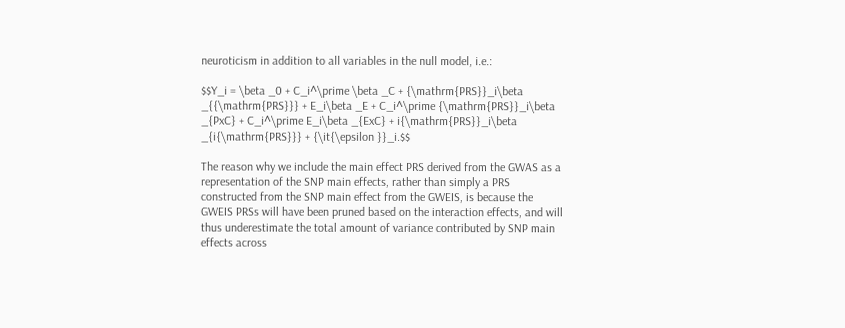neuroticism in addition to all variables in the null model, i.e.:

$$Y_i = \beta _0 + C_i^\prime \beta _C + {\mathrm{PRS}}_i\beta _{{\mathrm{PRS}}} + E_i\beta _E + C_i^\prime {\mathrm{PRS}}_i\beta _{PxC} + C_i^\prime E_i\beta _{ExC} + i{\mathrm{PRS}}_i\beta _{i{\mathrm{PRS}}} + {\it{\epsilon }}_i.$$

The reason why we include the main effect PRS derived from the GWAS as a representation of the SNP main effects, rather than simply a PRS constructed from the SNP main effect from the GWEIS, is because the GWEIS PRSs will have been pruned based on the interaction effects, and will thus underestimate the total amount of variance contributed by SNP main effects across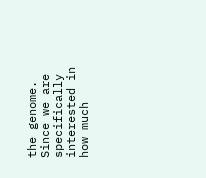the genome. Since we are specifically interested in how much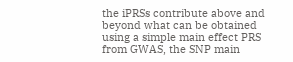the iPRSs contribute above and beyond what can be obtained using a simple main effect PRS from GWAS, the SNP main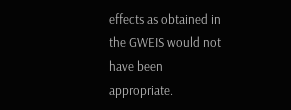effects as obtained in the GWEIS would not have been appropriate.